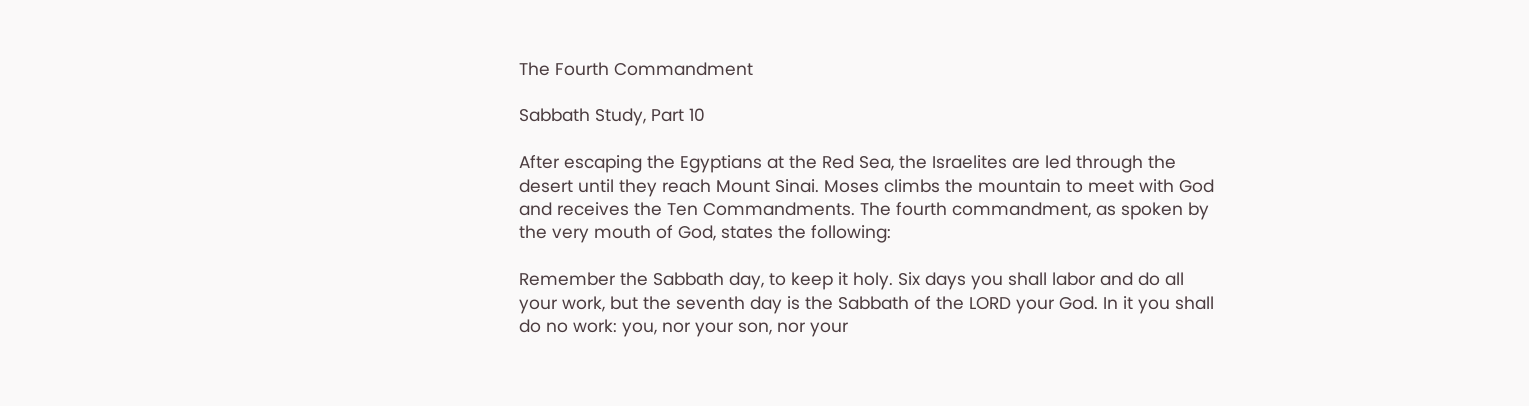The Fourth Commandment

Sabbath Study, Part 10

After escaping the Egyptians at the Red Sea, the Israelites are led through the desert until they reach Mount Sinai. Moses climbs the mountain to meet with God and receives the Ten Commandments. The fourth commandment, as spoken by the very mouth of God, states the following:

Remember the Sabbath day, to keep it holy. Six days you shall labor and do all your work, but the seventh day is the Sabbath of the LORD your God. In it you shall do no work: you, nor your son, nor your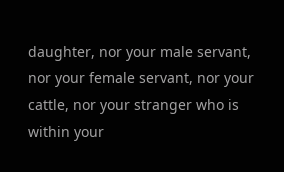daughter, nor your male servant, nor your female servant, nor your cattle, nor your stranger who is within your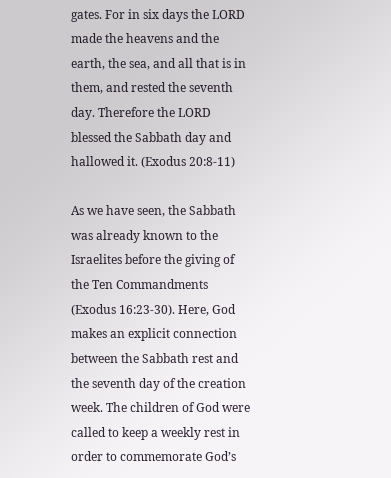gates. For in six days the LORD made the heavens and the earth, the sea, and all that is in them, and rested the seventh day. Therefore the LORD blessed the Sabbath day and hallowed it. (Exodus 20:8-11)

As we have seen, the Sabbath was already known to the Israelites before the giving of the Ten Commandments (Exodus 16:23-30). Here, God makes an explicit connection between the Sabbath rest and the seventh day of the creation week. The children of God were called to keep a weekly rest in order to commemorate God’s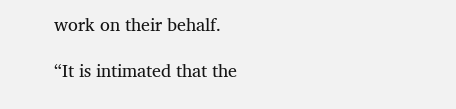work on their behalf.

“It is intimated that the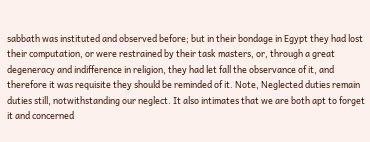sabbath was instituted and observed before; but in their bondage in Egypt they had lost their computation, or were restrained by their task masters, or, through a great degeneracy and indifference in religion, they had let fall the observance of it, and therefore it was requisite they should be reminded of it. Note, Neglected duties remain duties still, notwithstanding our neglect. It also intimates that we are both apt to forget it and concerned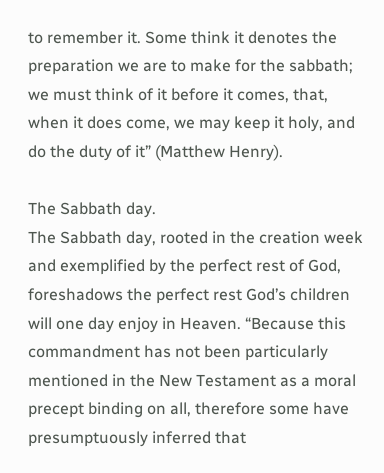to remember it. Some think it denotes the preparation we are to make for the sabbath; we must think of it before it comes, that, when it does come, we may keep it holy, and do the duty of it” (Matthew Henry).

The Sabbath day.
The Sabbath day, rooted in the creation week and exemplified by the perfect rest of God, foreshadows the perfect rest God’s children will one day enjoy in Heaven. “Because this commandment has not been particularly mentioned in the New Testament as a moral precept binding on all, therefore some have presumptuously inferred that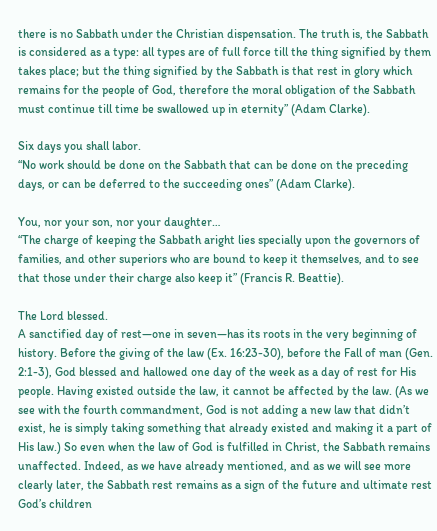there is no Sabbath under the Christian dispensation. The truth is, the Sabbath is considered as a type: all types are of full force till the thing signified by them takes place; but the thing signified by the Sabbath is that rest in glory which remains for the people of God, therefore the moral obligation of the Sabbath must continue till time be swallowed up in eternity” (Adam Clarke).

Six days you shall labor.
“No work should be done on the Sabbath that can be done on the preceding days, or can be deferred to the succeeding ones” (Adam Clarke).

You, nor your son, nor your daughter…
“The charge of keeping the Sabbath aright lies specially upon the governors of families, and other superiors who are bound to keep it themselves, and to see that those under their charge also keep it” (Francis R. Beattie).

The Lord blessed.
A sanctified day of rest—one in seven—has its roots in the very beginning of history. Before the giving of the law (Ex. 16:23-30), before the Fall of man (Gen. 2:1-3), God blessed and hallowed one day of the week as a day of rest for His people. Having existed outside the law, it cannot be affected by the law. (As we see with the fourth commandment, God is not adding a new law that didn’t exist, he is simply taking something that already existed and making it a part of His law.) So even when the law of God is fulfilled in Christ, the Sabbath remains unaffected. Indeed, as we have already mentioned, and as we will see more clearly later, the Sabbath rest remains as a sign of the future and ultimate rest God’s children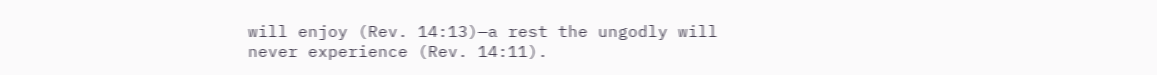will enjoy (Rev. 14:13)—a rest the ungodly will never experience (Rev. 14:11).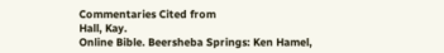Commentaries Cited from
Hall, Kay.
Online Bible. Beersheba Springs: Ken Hamel,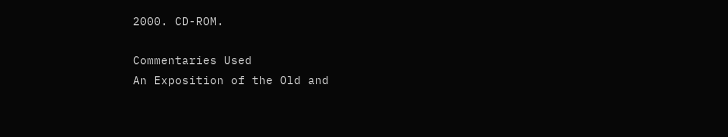2000. CD-ROM.

Commentaries Used
An Exposition of the Old and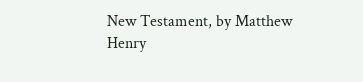New Testament, by Matthew Henry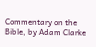Commentary on the Bible, by Adam Clarke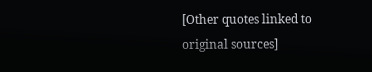[Other quotes linked to original sources]